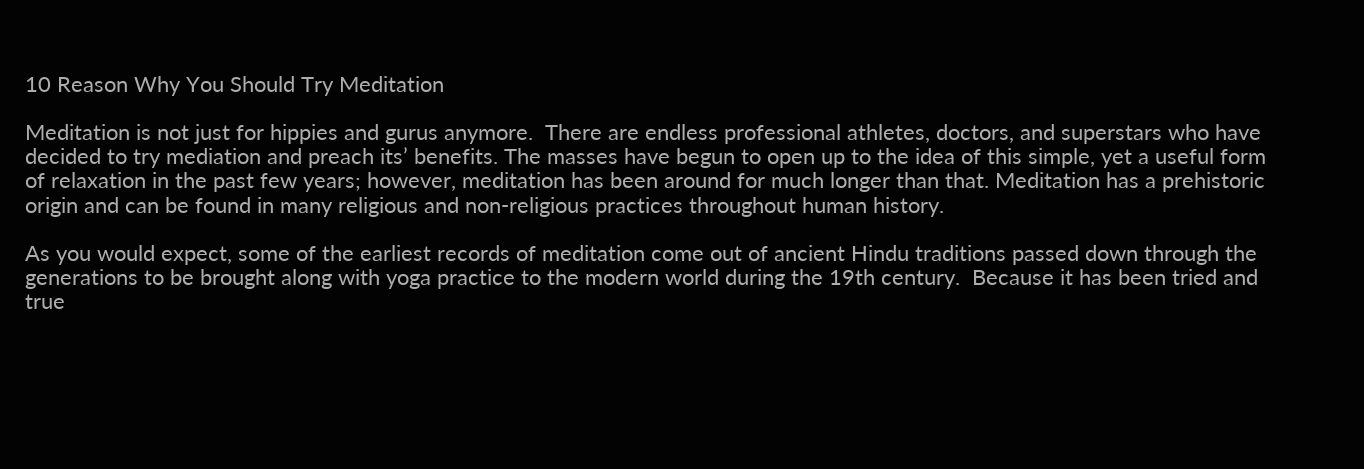10 Reason Why You Should Try Meditation

Meditation is not just for hippies and gurus anymore.  There are endless professional athletes, doctors, and superstars who have decided to try mediation and preach its’ benefits. The masses have begun to open up to the idea of this simple, yet a useful form of relaxation in the past few years; however, meditation has been around for much longer than that. Meditation has a prehistoric origin and can be found in many religious and non-religious practices throughout human history.

As you would expect, some of the earliest records of meditation come out of ancient Hindu traditions passed down through the generations to be brought along with yoga practice to the modern world during the 19th century.  Because it has been tried and true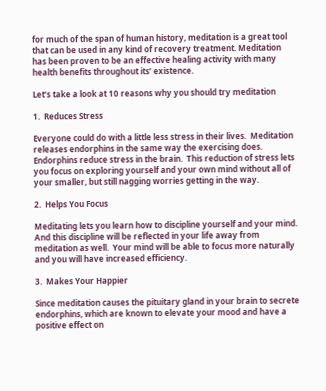for much of the span of human history, meditation is a great tool that can be used in any kind of recovery treatment. Meditation has been proven to be an effective healing activity with many health benefits throughout its’ existence.

Let’s take a look at 10 reasons why you should try meditation

1.  Reduces Stress

Everyone could do with a little less stress in their lives.  Meditation releases endorphins in the same way the exercising does.  Endorphins reduce stress in the brain.  This reduction of stress lets you focus on exploring yourself and your own mind without all of your smaller, but still nagging worries getting in the way.

2.  Helps You Focus

Meditating lets you learn how to discipline yourself and your mind.  And this discipline will be reflected in your life away from meditation as well.  Your mind will be able to focus more naturally and you will have increased efficiency.

3.  Makes Your Happier

Since meditation causes the pituitary gland in your brain to secrete endorphins, which are known to elevate your mood and have a positive effect on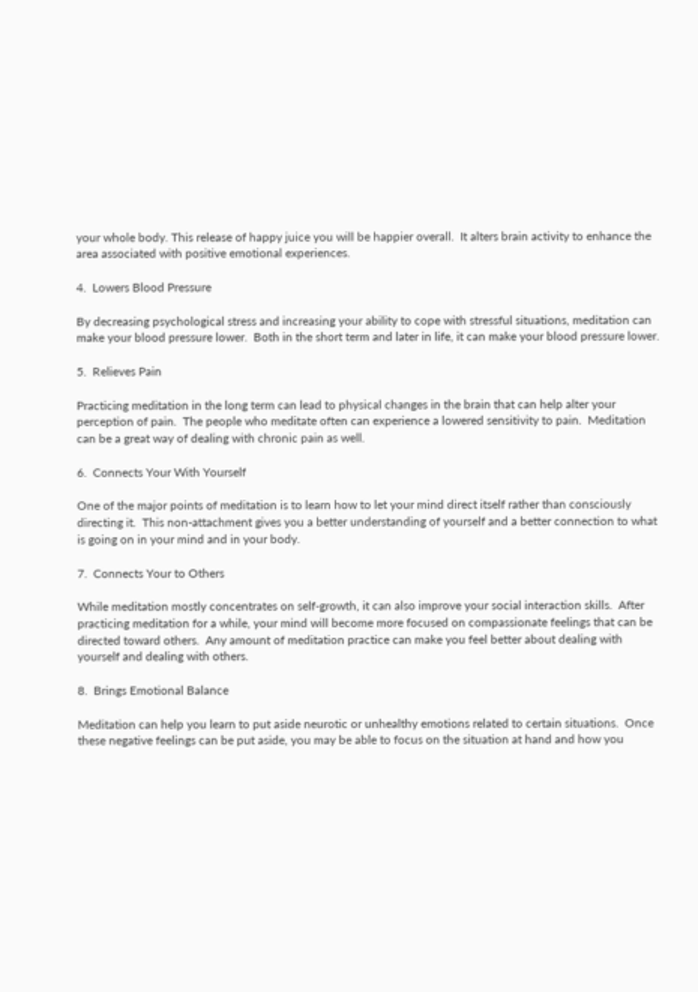your whole body. This release of happy juice you will be happier overall.  It alters brain activity to enhance the area associated with positive emotional experiences.

4.  Lowers Blood Pressure

By decreasing psychological stress and increasing your ability to cope with stressful situations, meditation can make your blood pressure lower.  Both in the short term and later in life, it can make your blood pressure lower.

5.  Relieves Pain

Practicing meditation in the long term can lead to physical changes in the brain that can help alter your perception of pain.  The people who meditate often can experience a lowered sensitivity to pain.  Meditation can be a great way of dealing with chronic pain as well.

6.  Connects Your With Yourself

One of the major points of meditation is to learn how to let your mind direct itself rather than consciously directing it.  This non-attachment gives you a better understanding of yourself and a better connection to what is going on in your mind and in your body.

7.  Connects Your to Others

While meditation mostly concentrates on self-growth, it can also improve your social interaction skills.  After practicing meditation for a while, your mind will become more focused on compassionate feelings that can be directed toward others.  Any amount of meditation practice can make you feel better about dealing with yourself and dealing with others.

8.  Brings Emotional Balance

Meditation can help you learn to put aside neurotic or unhealthy emotions related to certain situations.  Once these negative feelings can be put aside, you may be able to focus on the situation at hand and how you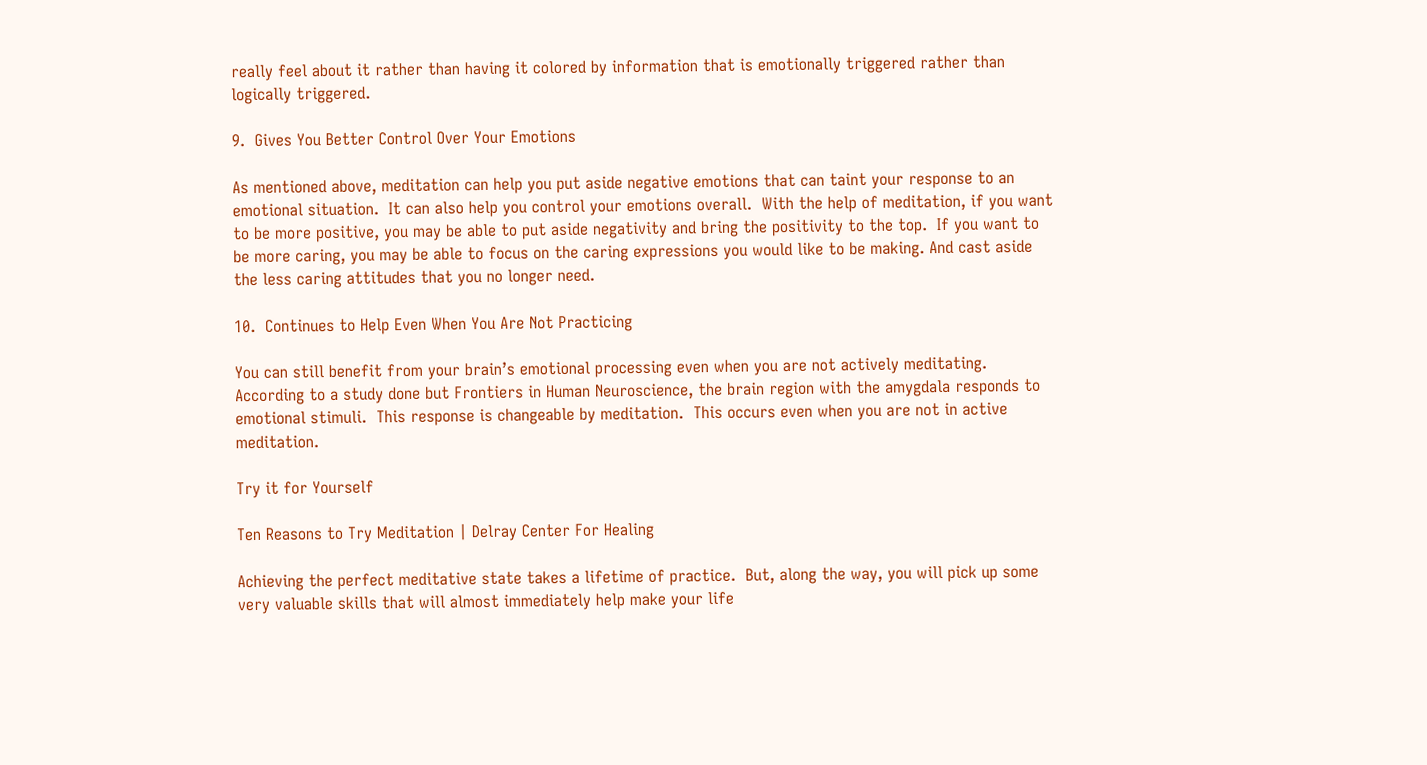really feel about it rather than having it colored by information that is emotionally triggered rather than logically triggered.

9.  Gives You Better Control Over Your Emotions

As mentioned above, meditation can help you put aside negative emotions that can taint your response to an emotional situation.  It can also help you control your emotions overall.  With the help of meditation, if you want to be more positive, you may be able to put aside negativity and bring the positivity to the top.  If you want to be more caring, you may be able to focus on the caring expressions you would like to be making. And cast aside the less caring attitudes that you no longer need.

10.  Continues to Help Even When You Are Not Practicing

You can still benefit from your brain’s emotional processing even when you are not actively meditating.  According to a study done but Frontiers in Human Neuroscience, the brain region with the amygdala responds to emotional stimuli.  This response is changeable by meditation.  This occurs even when you are not in active meditation.

Try it for Yourself

Ten Reasons to Try Meditation | Delray Center For Healing

Achieving the perfect meditative state takes a lifetime of practice.  But, along the way, you will pick up some very valuable skills that will almost immediately help make your life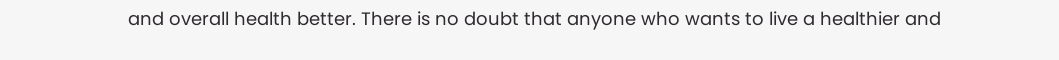and overall health better. There is no doubt that anyone who wants to live a healthier and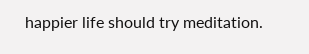happier life should try meditation.